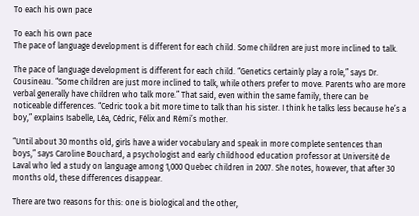To each his own pace

To each his own pace
The pace of language development is different for each child. Some children are just more inclined to talk.

The pace of language development is different for each child. “Genetics certainly play a role,” says Dr. Cousineau. “Some children are just more inclined to talk, while others prefer to move. Parents who are more verbal generally have children who talk more.” That said, even within the same family, there can be noticeable differences. “Cedric took a bit more time to talk than his sister. I think he talks less because he’s a boy,” explains Isabelle, Léa, Cédric, Félix and Rémi’s mother.

“Until about 30 months old, girls have a wider vocabulary and speak in more complete sentences than boys,” says Caroline Bouchard, a psychologist and early childhood education professor at Université de Laval who led a study on language among 1,000 Quebec children in 2007. She notes, however, that after 30 months old, these differences disappear.

There are two reasons for this: one is biological and the other,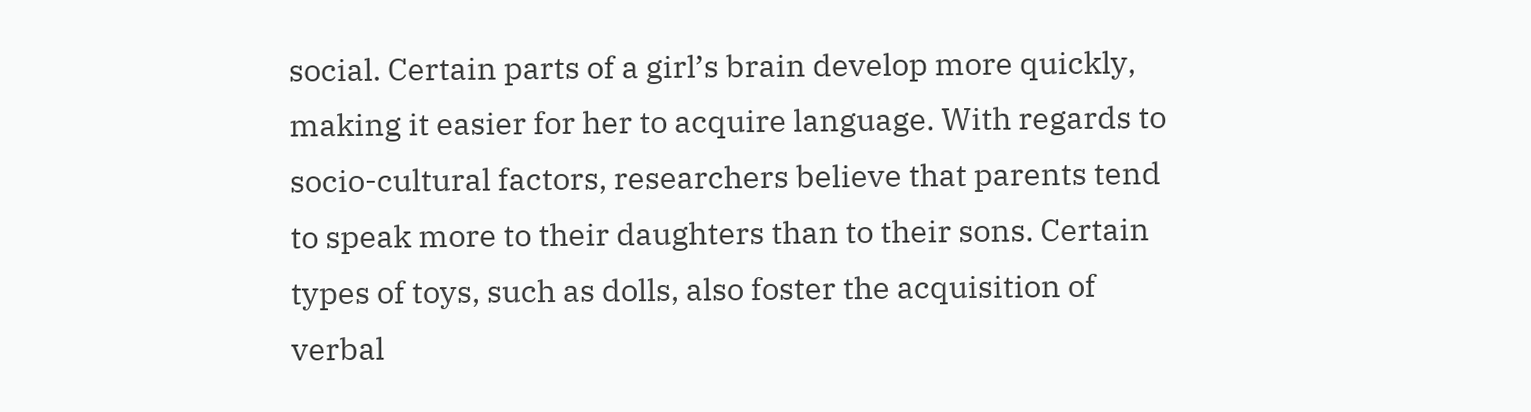social. Certain parts of a girl’s brain develop more quickly, making it easier for her to acquire language. With regards to socio-cultural factors, researchers believe that parents tend to speak more to their daughters than to their sons. Certain types of toys, such as dolls, also foster the acquisition of verbal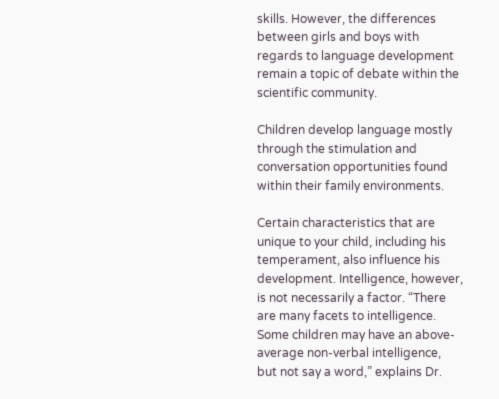skills. However, the differences between girls and boys with regards to language development remain a topic of debate within the scientific community.

Children develop language mostly through the stimulation and conversation opportunities found within their family environments.

Certain characteristics that are unique to your child, including his temperament, also influence his development. Intelligence, however, is not necessarily a factor. “There are many facets to intelligence. Some children may have an above-average non-verbal intelligence, but not say a word,” explains Dr.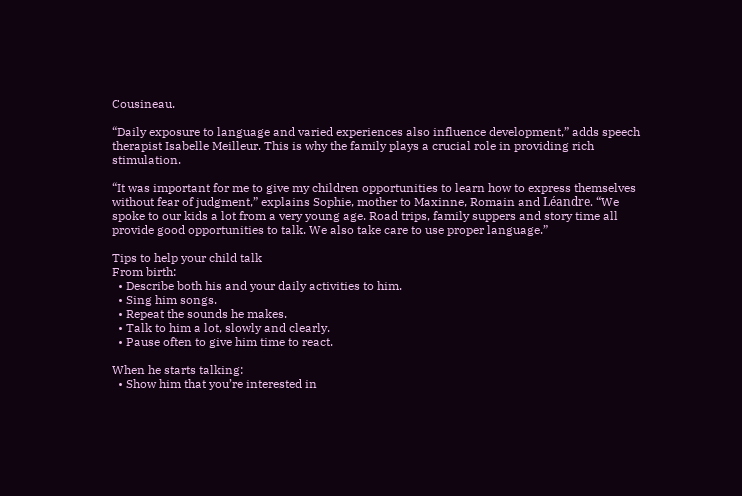Cousineau.

“Daily exposure to language and varied experiences also influence development,” adds speech therapist Isabelle Meilleur. This is why the family plays a crucial role in providing rich stimulation.

“It was important for me to give my children opportunities to learn how to express themselves without fear of judgment,” explains Sophie, mother to Maxinne, Romain and Léandre. “We spoke to our kids a lot from a very young age. Road trips, family suppers and story time all provide good opportunities to talk. We also take care to use proper language.”

Tips to help your child talk
From birth:
  • Describe both his and your daily activities to him.
  • Sing him songs.
  • Repeat the sounds he makes.
  • Talk to him a lot, slowly and clearly.
  • Pause often to give him time to react.

When he starts talking:
  • Show him that you’re interested in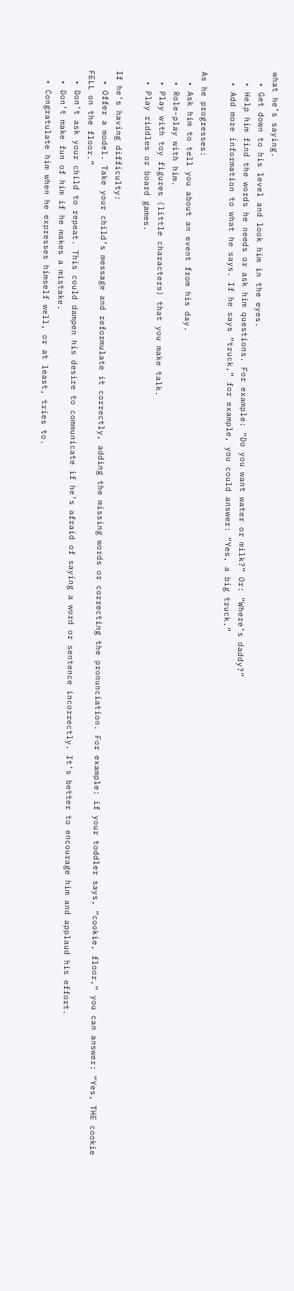what he’s saying.
  • Get down to his level and look him in the eyes.
  • Help him find the words he needs or ask him questions. For example: “Do you want water or milk?” Or: “Where’s daddy?”
  • Add more information to what he says. If he says “truck,” for example, you could answer: “Yes, a big truck.”

As he progresses:
  • Ask him to tell you about an event from his day.
  • Role-play with him.
  • Play with toy figures (little characters) that you make talk.
  • Play riddles or board games.

If he’s having difficulty:
  • Offer a model. Take your child’s message and reformulate it correctly, adding the missing words or correcting the pronunciation. For example: if your toddler says, “cookie, floor,” you can answer: “Yes, THE cookie FELL on the floor.”
  • Don’t ask your child to repeat. This could dampen his desire to communicate if he’s afraid of saying a word or sentence incorrectly. It’s better to encourage him and applaud his effort.
  • Don’t make fun of him if he makes a mistake.
  • Congratulate him when he expresses himself well, or at least, tries to.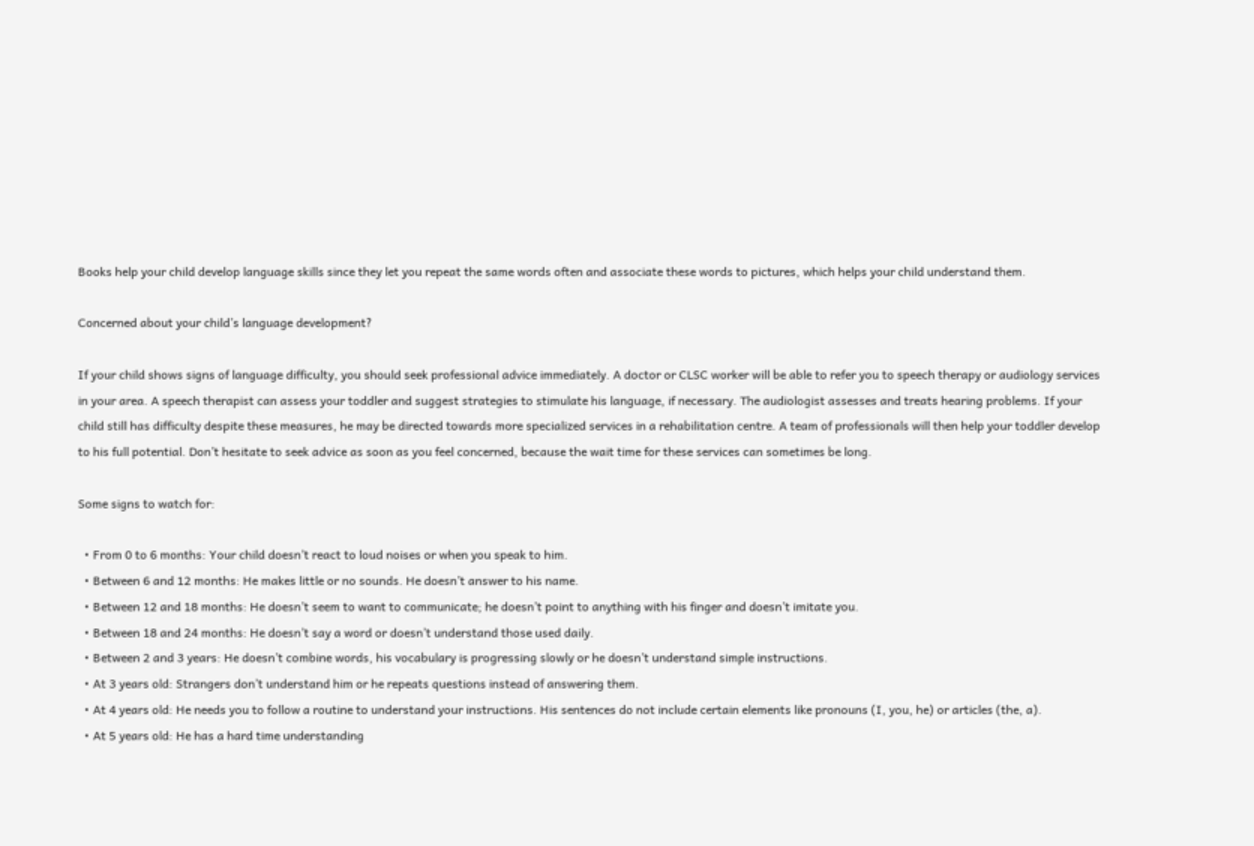Books help your child develop language skills since they let you repeat the same words often and associate these words to pictures, which helps your child understand them.

Concerned about your child’s language development?

If your child shows signs of language difficulty, you should seek professional advice immediately. A doctor or CLSC worker will be able to refer you to speech therapy or audiology services in your area. A speech therapist can assess your toddler and suggest strategies to stimulate his language, if necessary. The audiologist assesses and treats hearing problems. If your child still has difficulty despite these measures, he may be directed towards more specialized services in a rehabilitation centre. A team of professionals will then help your toddler develop to his full potential. Don’t hesitate to seek advice as soon as you feel concerned, because the wait time for these services can sometimes be long.

Some signs to watch for:

  • From 0 to 6 months: Your child doesn’t react to loud noises or when you speak to him.
  • Between 6 and 12 months: He makes little or no sounds. He doesn’t answer to his name.
  • Between 12 and 18 months: He doesn’t seem to want to communicate; he doesn’t point to anything with his finger and doesn’t imitate you.
  • Between 18 and 24 months: He doesn’t say a word or doesn’t understand those used daily.
  • Between 2 and 3 years: He doesn’t combine words, his vocabulary is progressing slowly or he doesn’t understand simple instructions.
  • At 3 years old: Strangers don’t understand him or he repeats questions instead of answering them.
  • At 4 years old: He needs you to follow a routine to understand your instructions. His sentences do not include certain elements like pronouns (I, you, he) or articles (the, a).
  • At 5 years old: He has a hard time understanding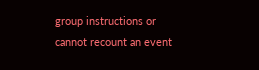group instructions or cannot recount an event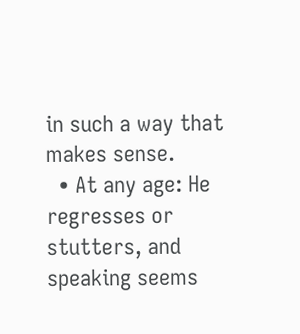in such a way that makes sense.
  • At any age: He regresses or stutters, and speaking seems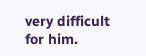very difficult for him.